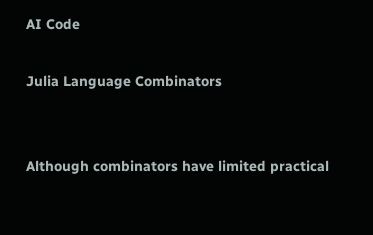AI Code

Julia Language Combinators


Although combinators have limited practical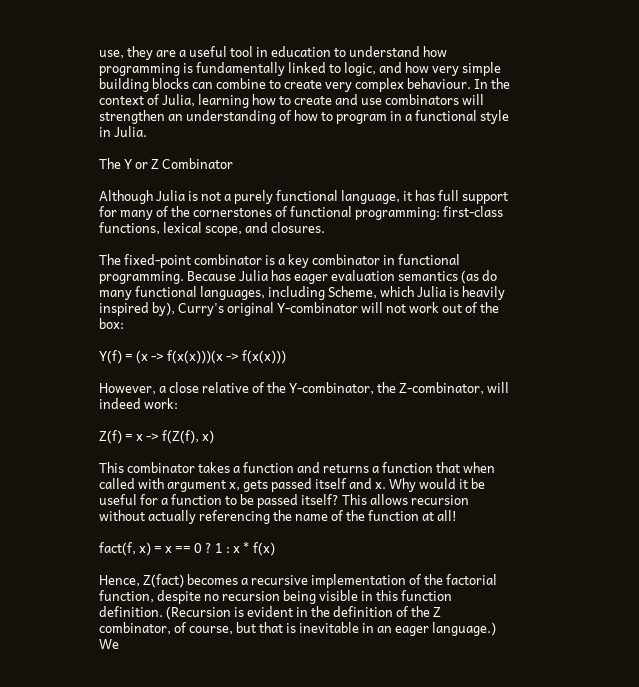use, they are a useful tool in education to understand how programming is fundamentally linked to logic, and how very simple building blocks can combine to create very complex behaviour. In the context of Julia, learning how to create and use combinators will strengthen an understanding of how to program in a functional style in Julia.

The Y or Z Combinator

Although Julia is not a purely functional language, it has full support for many of the cornerstones of functional programming: first-class functions, lexical scope, and closures.

The fixed-point combinator is a key combinator in functional programming. Because Julia has eager evaluation semantics (as do many functional languages, including Scheme, which Julia is heavily inspired by), Curry's original Y-combinator will not work out of the box:

Y(f) = (x -> f(x(x)))(x -> f(x(x)))

However, a close relative of the Y-combinator, the Z-combinator, will indeed work:

Z(f) = x -> f(Z(f), x)

This combinator takes a function and returns a function that when called with argument x, gets passed itself and x. Why would it be useful for a function to be passed itself? This allows recursion without actually referencing the name of the function at all!

fact(f, x) = x == 0 ? 1 : x * f(x)

Hence, Z(fact) becomes a recursive implementation of the factorial function, despite no recursion being visible in this function definition. (Recursion is evident in the definition of the Z combinator, of course, but that is inevitable in an eager language.) We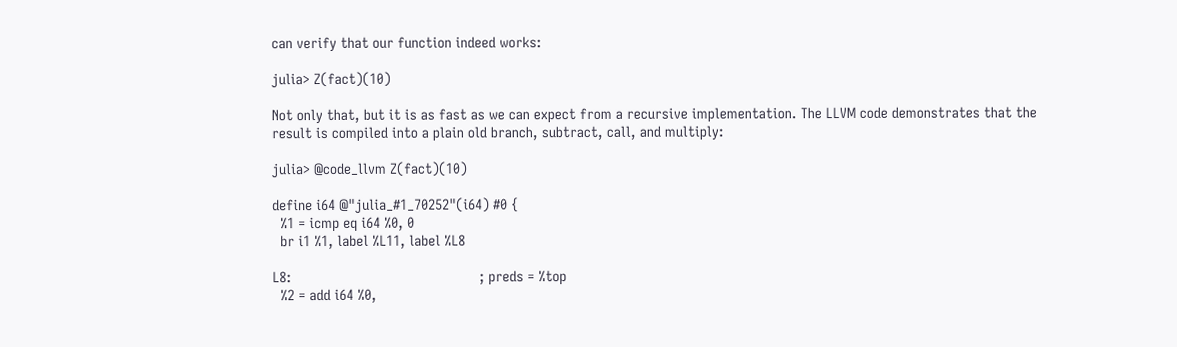can verify that our function indeed works:

julia> Z(fact)(10)

Not only that, but it is as fast as we can expect from a recursive implementation. The LLVM code demonstrates that the result is compiled into a plain old branch, subtract, call, and multiply:

julia> @code_llvm Z(fact)(10)

define i64 @"julia_#1_70252"(i64) #0 {
  %1 = icmp eq i64 %0, 0
  br i1 %1, label %L11, label %L8

L8:                                               ; preds = %top
  %2 = add i64 %0,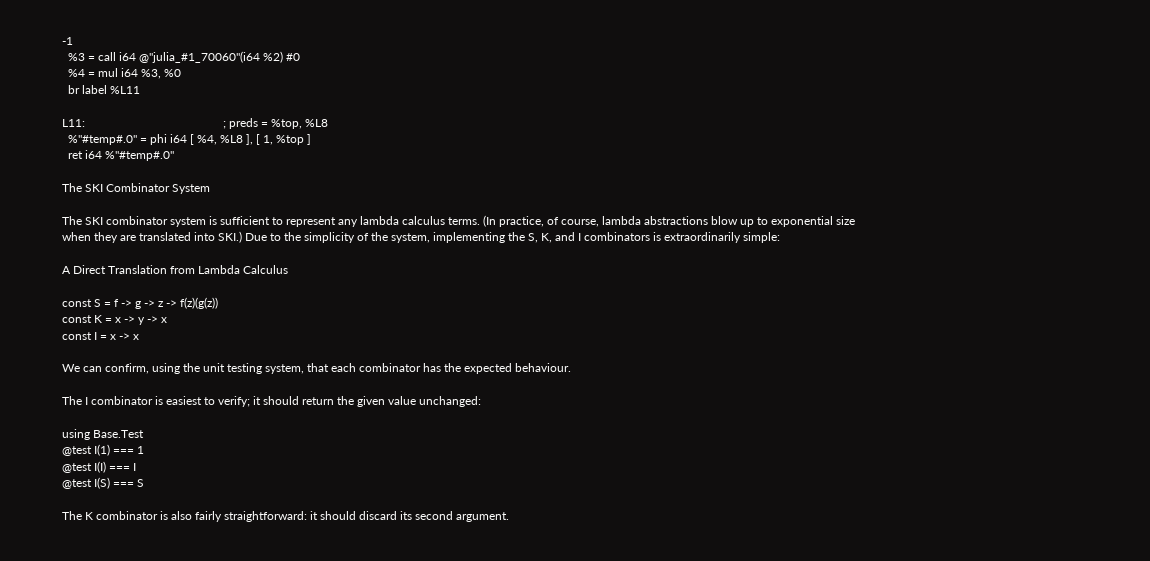-1
  %3 = call i64 @"julia_#1_70060"(i64 %2) #0
  %4 = mul i64 %3, %0
  br label %L11

L11:                                              ; preds = %top, %L8
  %"#temp#.0" = phi i64 [ %4, %L8 ], [ 1, %top ]
  ret i64 %"#temp#.0"

The SKI Combinator System

The SKI combinator system is sufficient to represent any lambda calculus terms. (In practice, of course, lambda abstractions blow up to exponential size when they are translated into SKI.) Due to the simplicity of the system, implementing the S, K, and I combinators is extraordinarily simple:

A Direct Translation from Lambda Calculus

const S = f -> g -> z -> f(z)(g(z))
const K = x -> y -> x
const I = x -> x

We can confirm, using the unit testing system, that each combinator has the expected behaviour.

The I combinator is easiest to verify; it should return the given value unchanged:

using Base.Test
@test I(1) === 1
@test I(I) === I
@test I(S) === S

The K combinator is also fairly straightforward: it should discard its second argument.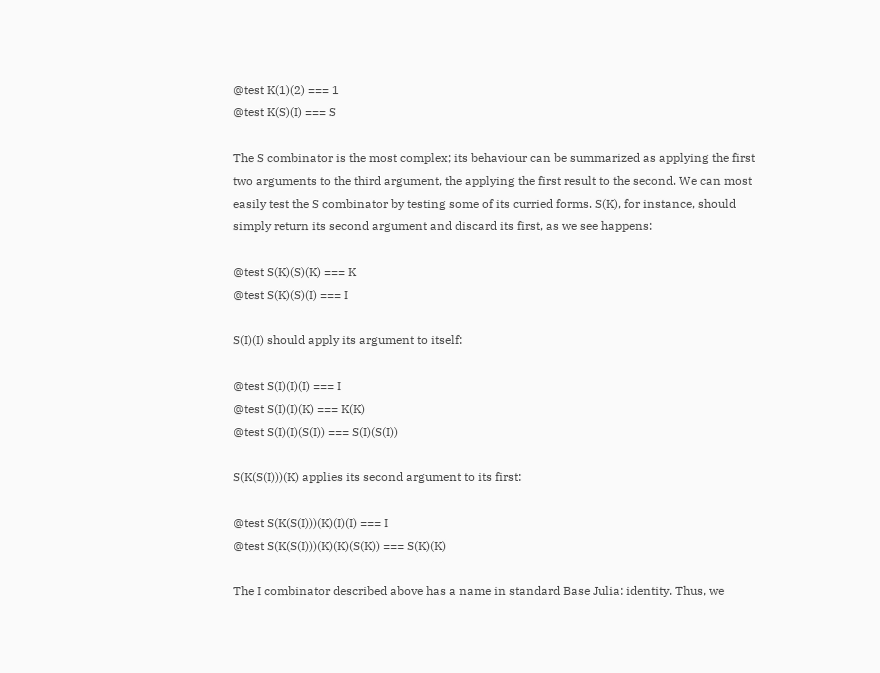@test K(1)(2) === 1
@test K(S)(I) === S

The S combinator is the most complex; its behaviour can be summarized as applying the first two arguments to the third argument, the applying the first result to the second. We can most easily test the S combinator by testing some of its curried forms. S(K), for instance, should simply return its second argument and discard its first, as we see happens:

@test S(K)(S)(K) === K
@test S(K)(S)(I) === I

S(I)(I) should apply its argument to itself:

@test S(I)(I)(I) === I
@test S(I)(I)(K) === K(K)
@test S(I)(I)(S(I)) === S(I)(S(I))

S(K(S(I)))(K) applies its second argument to its first:

@test S(K(S(I)))(K)(I)(I) === I
@test S(K(S(I)))(K)(K)(S(K)) === S(K)(K)

The I combinator described above has a name in standard Base Julia: identity. Thus, we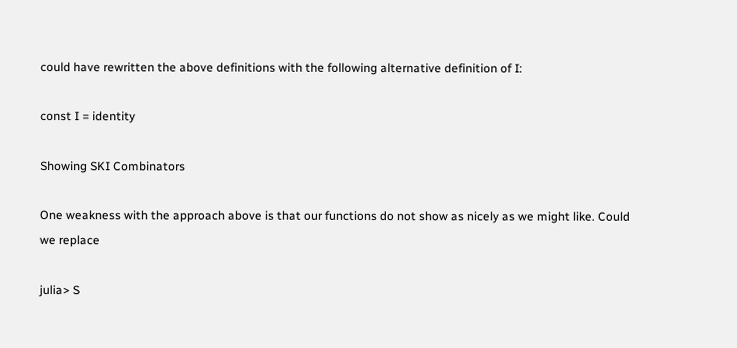could have rewritten the above definitions with the following alternative definition of I:

const I = identity

Showing SKI Combinators

One weakness with the approach above is that our functions do not show as nicely as we might like. Could we replace

julia> S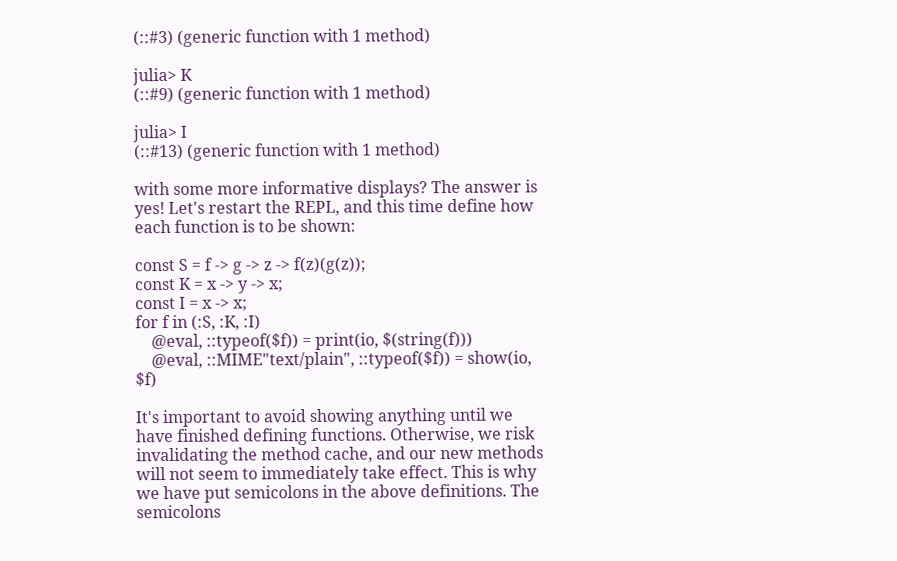(::#3) (generic function with 1 method)

julia> K
(::#9) (generic function with 1 method)

julia> I
(::#13) (generic function with 1 method)

with some more informative displays? The answer is yes! Let's restart the REPL, and this time define how each function is to be shown:

const S = f -> g -> z -> f(z)(g(z));
const K = x -> y -> x;
const I = x -> x;
for f in (:S, :K, :I)
    @eval, ::typeof($f)) = print(io, $(string(f)))
    @eval, ::MIME"text/plain", ::typeof($f)) = show(io, $f)

It's important to avoid showing anything until we have finished defining functions. Otherwise, we risk invalidating the method cache, and our new methods will not seem to immediately take effect. This is why we have put semicolons in the above definitions. The semicolons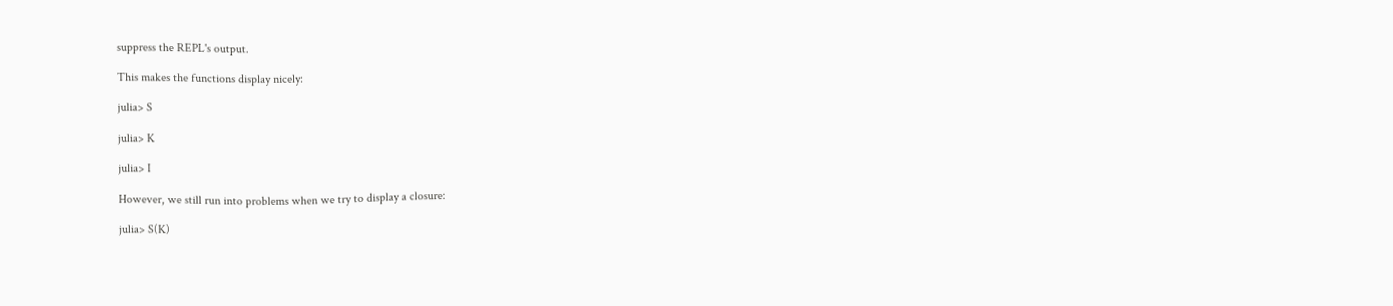suppress the REPL's output.

This makes the functions display nicely:

julia> S

julia> K

julia> I

However, we still run into problems when we try to display a closure:

julia> S(K)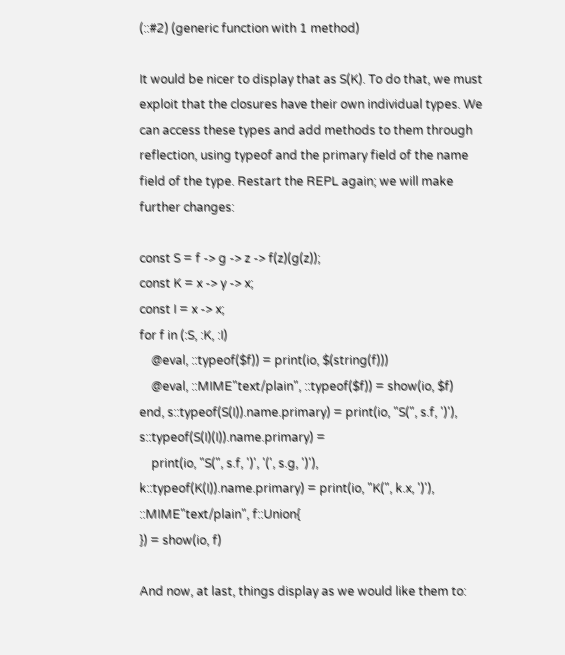(::#2) (generic function with 1 method)

It would be nicer to display that as S(K). To do that, we must exploit that the closures have their own individual types. We can access these types and add methods to them through reflection, using typeof and the primary field of the name field of the type. Restart the REPL again; we will make further changes:

const S = f -> g -> z -> f(z)(g(z));
const K = x -> y -> x;
const I = x -> x;
for f in (:S, :K, :I)
    @eval, ::typeof($f)) = print(io, $(string(f)))
    @eval, ::MIME"text/plain", ::typeof($f)) = show(io, $f)
end, s::typeof(S(I)).name.primary) = print(io, "S(", s.f, ')'), s::typeof(S(I)(I)).name.primary) =
    print(io, "S(", s.f, ')', '(', s.g, ')'), k::typeof(K(I)).name.primary) = print(io, "K(", k.x, ')'), ::MIME"text/plain", f::Union{
}) = show(io, f)

And now, at last, things display as we would like them to: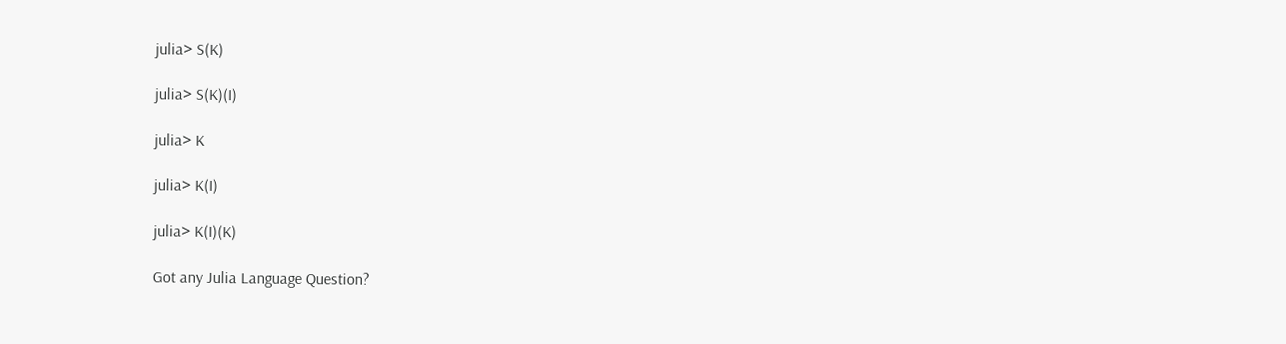julia> S(K)

julia> S(K)(I)

julia> K

julia> K(I)

julia> K(I)(K)

Got any Julia Language Question?